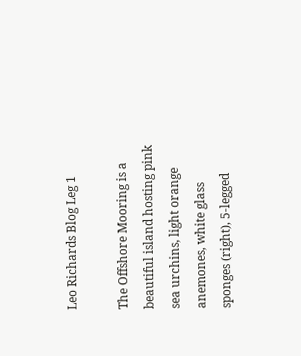Leo Richards Blog Leg 1

The Offshore Mooring is a beautiful island hosting pink sea urchins, light orange anemones, white glass sponges (right), 5-legged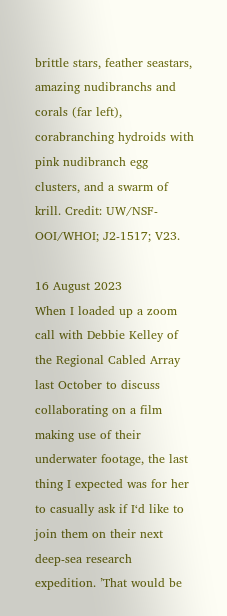brittle stars, feather seastars, amazing nudibranchs and corals (far left), corabranching hydroids with pink nudibranch egg clusters, and a swarm of krill. Credit: UW/NSF-OOI/WHOI; J2-1517; V23.

16 August 2023
When I loaded up a zoom call with Debbie Kelley of the Regional Cabled Array last October to discuss collaborating on a film making use of their underwater footage, the last thing I expected was for her to casually ask if I‘d like to join them on their next deep-sea research expedition. ’That would be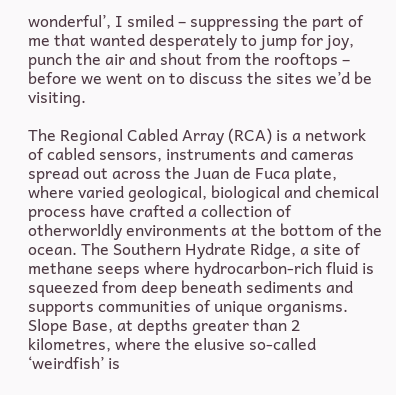wonderful’, I smiled – suppressing the part of me that wanted desperately to jump for joy, punch the air and shout from the rooftops – before we went on to discuss the sites we’d be visiting.

The Regional Cabled Array (RCA) is a network of cabled sensors, instruments and cameras spread out across the Juan de Fuca plate, where varied geological, biological and chemical process have crafted a collection of otherworldly environments at the bottom of the ocean. The Southern Hydrate Ridge, a site of methane seeps where hydrocarbon-rich fluid is squeezed from deep beneath sediments and supports communities of unique organisms. Slope Base, at depths greater than 2 kilometres, where the elusive so-called ‘weirdfish’ is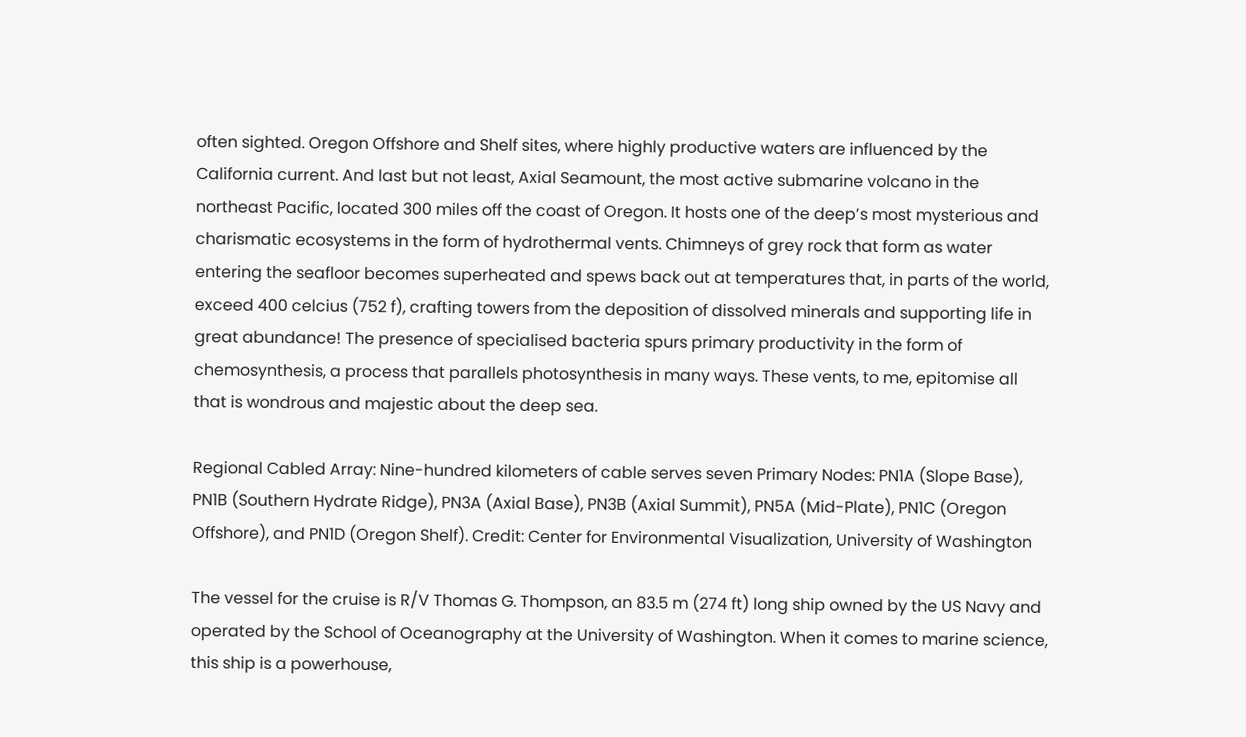often sighted. Oregon Offshore and Shelf sites, where highly productive waters are influenced by the California current. And last but not least, Axial Seamount, the most active submarine volcano in the northeast Pacific, located 300 miles off the coast of Oregon. It hosts one of the deep’s most mysterious and charismatic ecosystems in the form of hydrothermal vents. Chimneys of grey rock that form as water entering the seafloor becomes superheated and spews back out at temperatures that, in parts of the world, exceed 400 celcius (752 f), crafting towers from the deposition of dissolved minerals and supporting life in great abundance! The presence of specialised bacteria spurs primary productivity in the form of chemosynthesis, a process that parallels photosynthesis in many ways. These vents, to me, epitomise all that is wondrous and majestic about the deep sea.

Regional Cabled Array: Nine-hundred kilometers of cable serves seven Primary Nodes: PN1A (Slope Base), PN1B (Southern Hydrate Ridge), PN3A (Axial Base), PN3B (Axial Summit), PN5A (Mid-Plate), PN1C (Oregon Offshore), and PN1D (Oregon Shelf). Credit: Center for Environmental Visualization, University of Washington

The vessel for the cruise is R/V Thomas G. Thompson, an 83.5 m (274 ft) long ship owned by the US Navy and operated by the School of Oceanography at the University of Washington. When it comes to marine science, this ship is a powerhouse,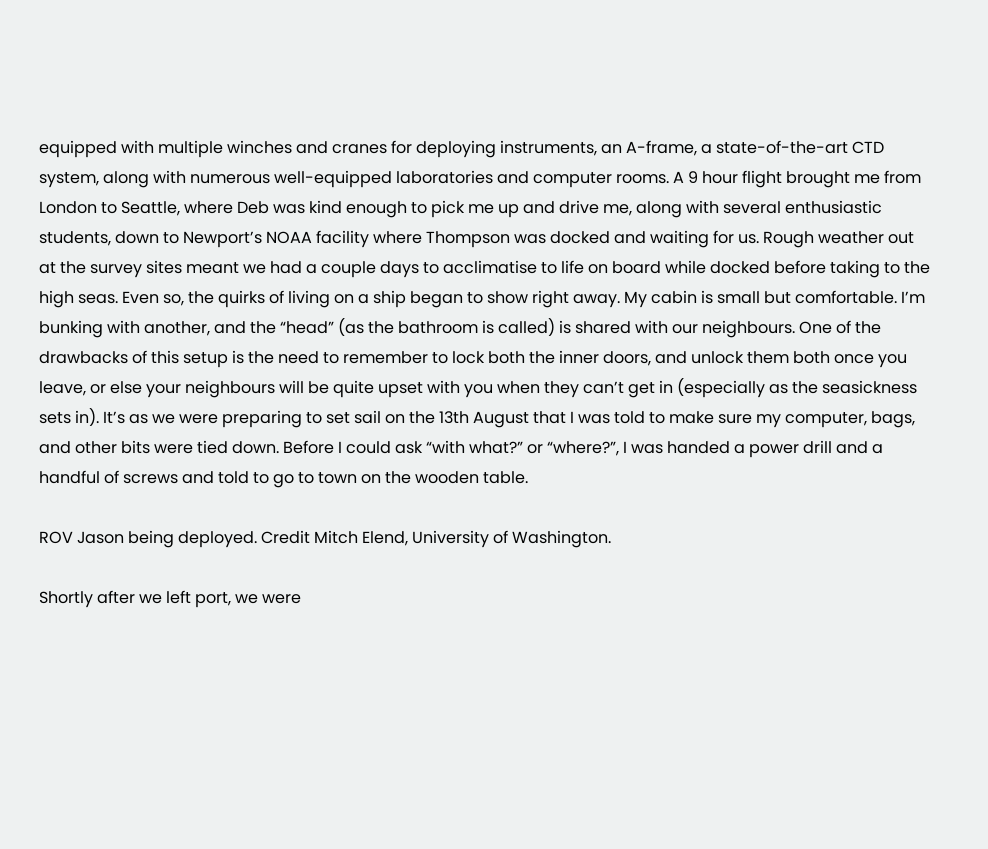equipped with multiple winches and cranes for deploying instruments, an A-frame, a state-of-the-art CTD system, along with numerous well-equipped laboratories and computer rooms. A 9 hour flight brought me from London to Seattle, where Deb was kind enough to pick me up and drive me, along with several enthusiastic students, down to Newport’s NOAA facility where Thompson was docked and waiting for us. Rough weather out at the survey sites meant we had a couple days to acclimatise to life on board while docked before taking to the high seas. Even so, the quirks of living on a ship began to show right away. My cabin is small but comfortable. I’m bunking with another, and the “head” (as the bathroom is called) is shared with our neighbours. One of the drawbacks of this setup is the need to remember to lock both the inner doors, and unlock them both once you leave, or else your neighbours will be quite upset with you when they can’t get in (especially as the seasickness sets in). It’s as we were preparing to set sail on the 13th August that I was told to make sure my computer, bags, and other bits were tied down. Before I could ask “with what?” or “where?”, I was handed a power drill and a handful of screws and told to go to town on the wooden table.

ROV Jason being deployed. Credit Mitch Elend, University of Washington.

Shortly after we left port, we were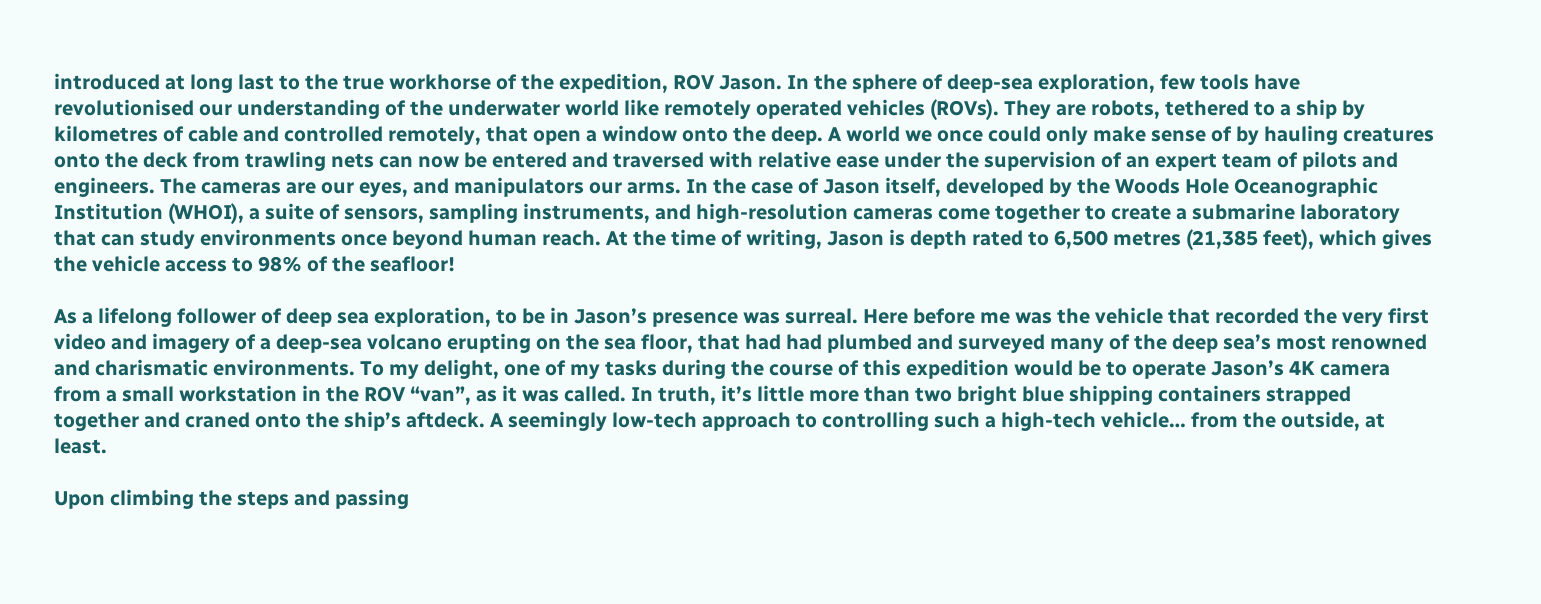introduced at long last to the true workhorse of the expedition, ROV Jason. In the sphere of deep-sea exploration, few tools have revolutionised our understanding of the underwater world like remotely operated vehicles (ROVs). They are robots, tethered to a ship by kilometres of cable and controlled remotely, that open a window onto the deep. A world we once could only make sense of by hauling creatures onto the deck from trawling nets can now be entered and traversed with relative ease under the supervision of an expert team of pilots and engineers. The cameras are our eyes, and manipulators our arms. In the case of Jason itself, developed by the Woods Hole Oceanographic Institution (WHOI), a suite of sensors, sampling instruments, and high-resolution cameras come together to create a submarine laboratory that can study environments once beyond human reach. At the time of writing, Jason is depth rated to 6,500 metres (21,385 feet), which gives the vehicle access to 98% of the seafloor!

As a lifelong follower of deep sea exploration, to be in Jason’s presence was surreal. Here before me was the vehicle that recorded the very first video and imagery of a deep-sea volcano erupting on the sea floor, that had had plumbed and surveyed many of the deep sea’s most renowned and charismatic environments. To my delight, one of my tasks during the course of this expedition would be to operate Jason’s 4K camera from a small workstation in the ROV “van”, as it was called. In truth, it’s little more than two bright blue shipping containers strapped together and craned onto the ship’s aftdeck. A seemingly low-tech approach to controlling such a high-tech vehicle… from the outside, at least.

Upon climbing the steps and passing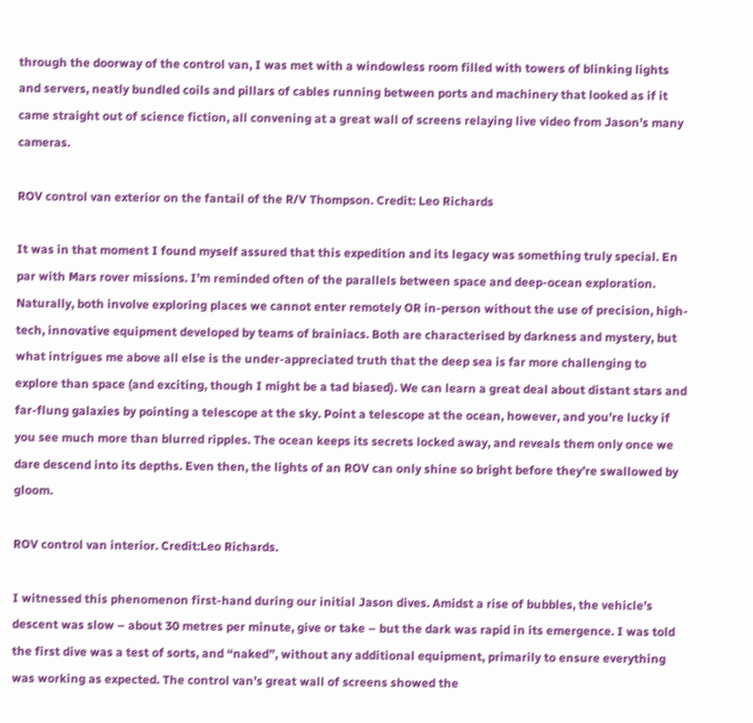through the doorway of the control van, I was met with a windowless room filled with towers of blinking lights and servers, neatly bundled coils and pillars of cables running between ports and machinery that looked as if it came straight out of science fiction, all convening at a great wall of screens relaying live video from Jason’s many cameras.

ROV control van exterior on the fantail of the R/V Thompson. Credit: Leo Richards

It was in that moment I found myself assured that this expedition and its legacy was something truly special. En par with Mars rover missions. I’m reminded often of the parallels between space and deep-ocean exploration. Naturally, both involve exploring places we cannot enter remotely OR in-person without the use of precision, high-tech, innovative equipment developed by teams of brainiacs. Both are characterised by darkness and mystery, but what intrigues me above all else is the under-appreciated truth that the deep sea is far more challenging to explore than space (and exciting, though I might be a tad biased). We can learn a great deal about distant stars and far-flung galaxies by pointing a telescope at the sky. Point a telescope at the ocean, however, and you’re lucky if you see much more than blurred ripples. The ocean keeps its secrets locked away, and reveals them only once we dare descend into its depths. Even then, the lights of an ROV can only shine so bright before they’re swallowed by gloom.

ROV control van interior. Credit:Leo Richards.

I witnessed this phenomenon first-hand during our initial Jason dives. Amidst a rise of bubbles, the vehicle’s descent was slow – about 30 metres per minute, give or take – but the dark was rapid in its emergence. I was told the first dive was a test of sorts, and “naked”, without any additional equipment, primarily to ensure everything was working as expected. The control van’s great wall of screens showed the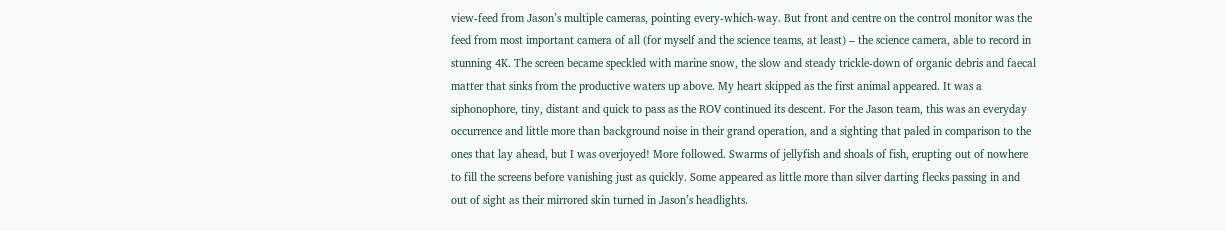view-feed from Jason’s multiple cameras, pointing every-which-way. But front and centre on the control monitor was the feed from most important camera of all (for myself and the science teams, at least) – the science camera, able to record in stunning 4K. The screen became speckled with marine snow, the slow and steady trickle-down of organic debris and faecal matter that sinks from the productive waters up above. My heart skipped as the first animal appeared. It was a siphonophore, tiny, distant and quick to pass as the ROV continued its descent. For the Jason team, this was an everyday occurrence and little more than background noise in their grand operation, and a sighting that paled in comparison to the ones that lay ahead, but I was overjoyed! More followed. Swarms of jellyfish and shoals of fish, erupting out of nowhere to fill the screens before vanishing just as quickly. Some appeared as little more than silver darting flecks passing in and out of sight as their mirrored skin turned in Jason’s headlights.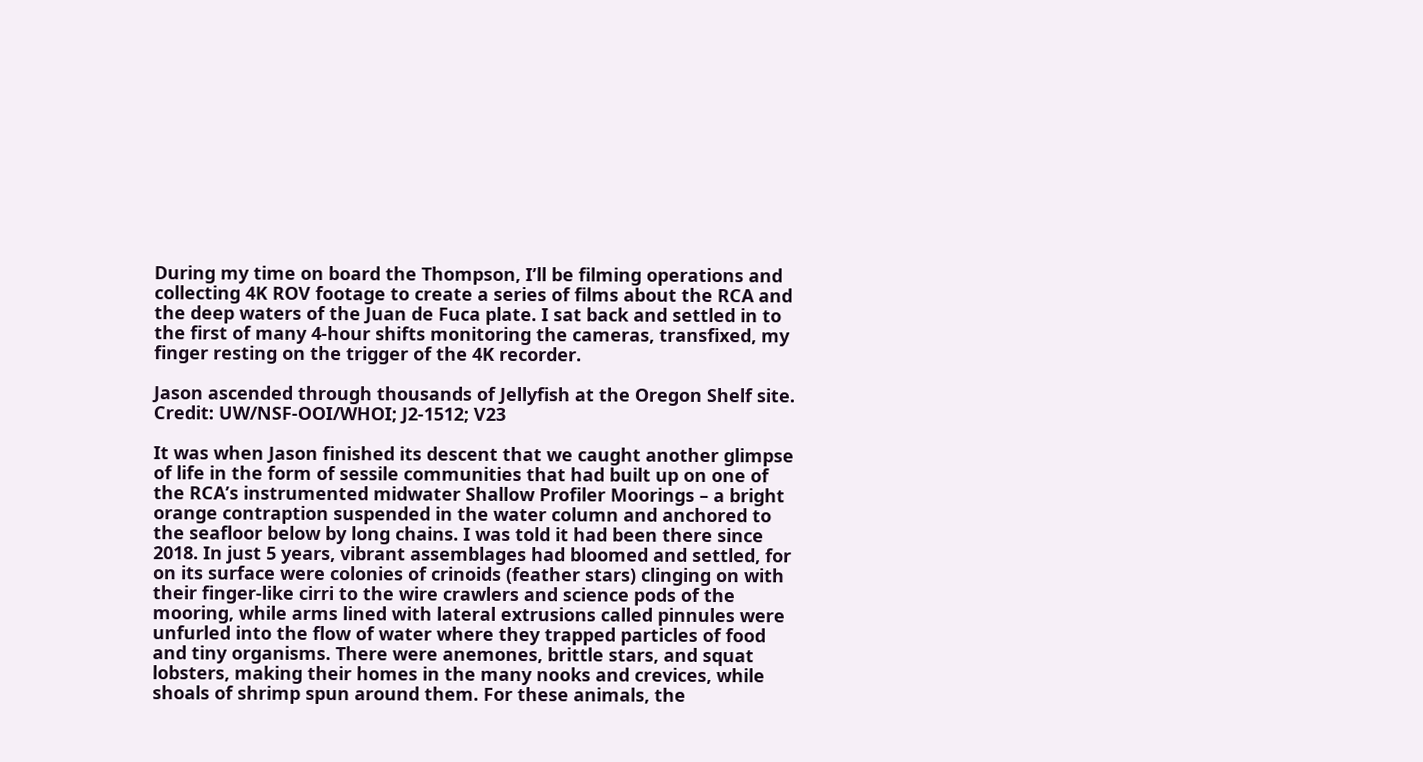During my time on board the Thompson, I’ll be filming operations and collecting 4K ROV footage to create a series of films about the RCA and the deep waters of the Juan de Fuca plate. I sat back and settled in to the first of many 4-hour shifts monitoring the cameras, transfixed, my finger resting on the trigger of the 4K recorder.

Jason ascended through thousands of Jellyfish at the Oregon Shelf site. Credit: UW/NSF-OOI/WHOI; J2-1512; V23

It was when Jason finished its descent that we caught another glimpse of life in the form of sessile communities that had built up on one of the RCA’s instrumented midwater Shallow Profiler Moorings – a bright orange contraption suspended in the water column and anchored to the seafloor below by long chains. I was told it had been there since 2018. In just 5 years, vibrant assemblages had bloomed and settled, for on its surface were colonies of crinoids (feather stars) clinging on with their finger-like cirri to the wire crawlers and science pods of the mooring, while arms lined with lateral extrusions called pinnules were unfurled into the flow of water where they trapped particles of food and tiny organisms. There were anemones, brittle stars, and squat lobsters, making their homes in the many nooks and crevices, while shoals of shrimp spun around them. For these animals, the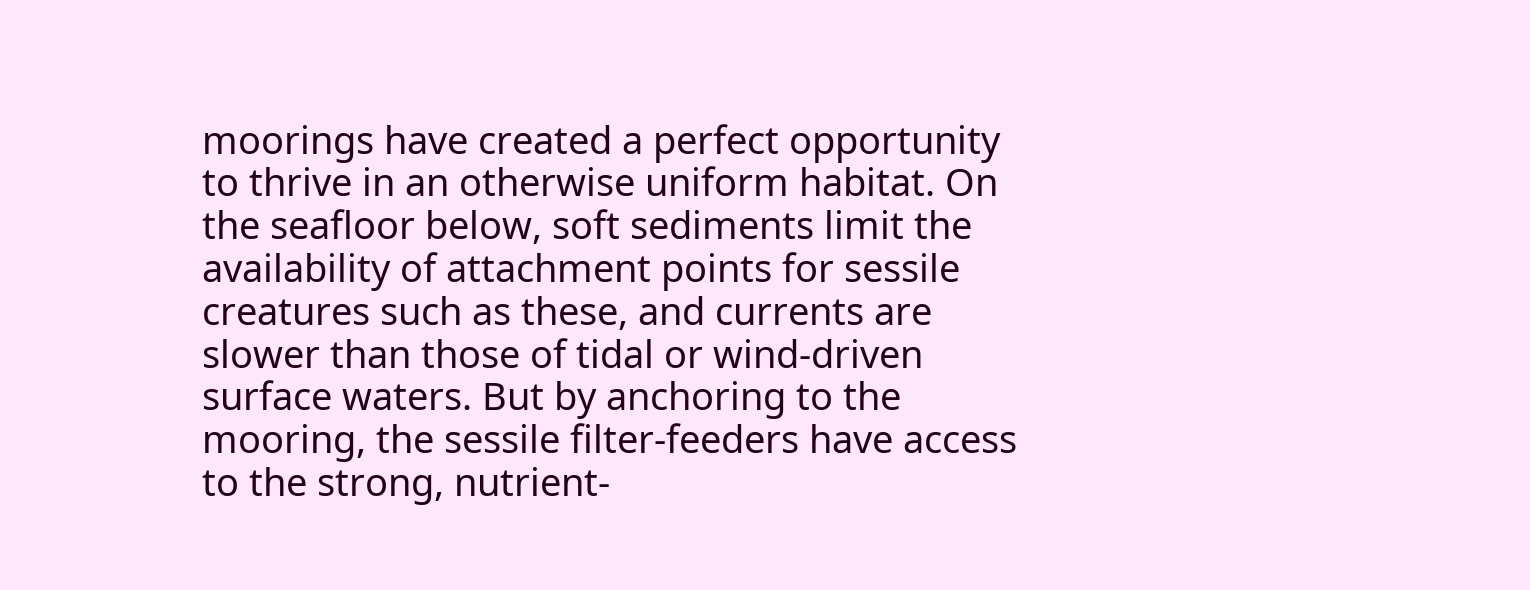moorings have created a perfect opportunity to thrive in an otherwise uniform habitat. On the seafloor below, soft sediments limit the availability of attachment points for sessile creatures such as these, and currents are slower than those of tidal or wind-driven surface waters. But by anchoring to the mooring, the sessile filter-feeders have access to the strong, nutrient-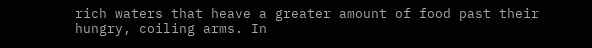rich waters that heave a greater amount of food past their hungry, coiling arms. In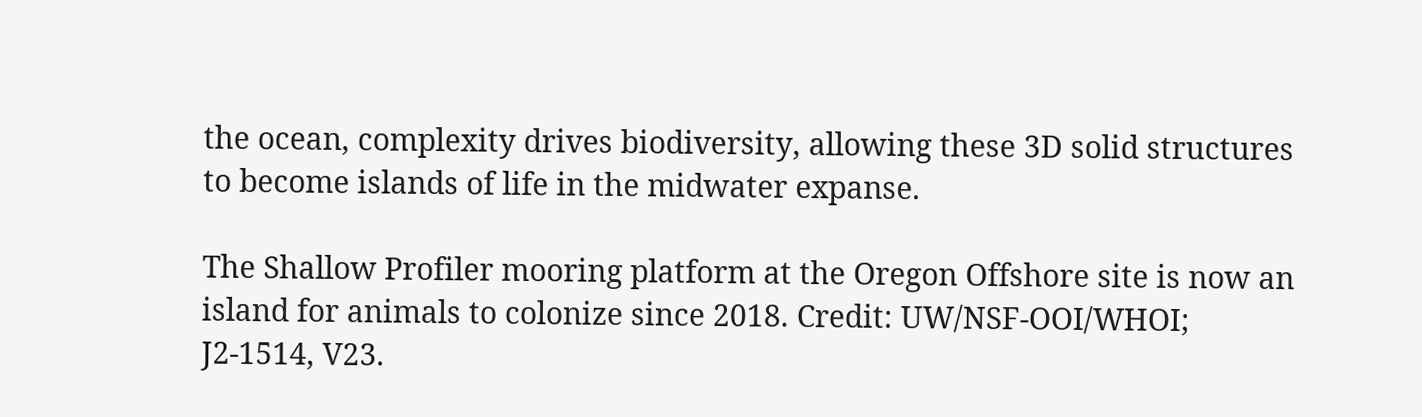the ocean, complexity drives biodiversity, allowing these 3D solid structures to become islands of life in the midwater expanse.

The Shallow Profiler mooring platform at the Oregon Offshore site is now an island for animals to colonize since 2018. Credit: UW/NSF-OOI/WHOI; J2-1514, V23.